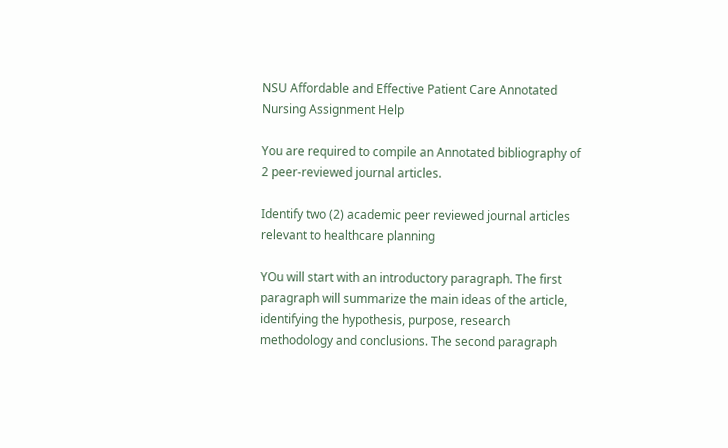NSU Affordable and Effective Patient Care Annotated Nursing Assignment Help

You are required to compile an Annotated bibliography of 2 peer-reviewed journal articles.

Identify two (2) academic peer reviewed journal articles relevant to healthcare planning

YOu will start with an introductory paragraph. The first paragraph will summarize the main ideas of the article, identifying the hypothesis, purpose, research methodology and conclusions. The second paragraph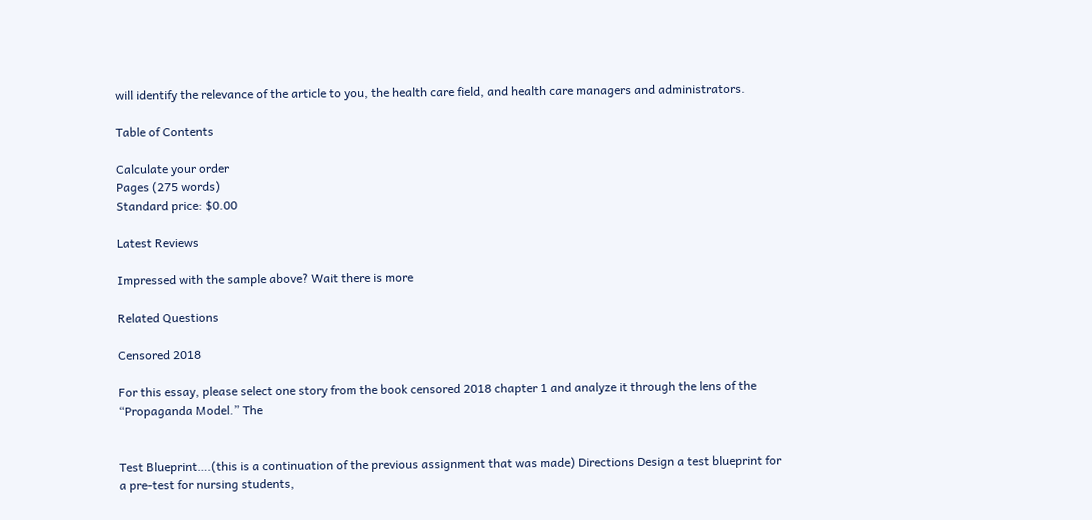will identify the relevance of the article to you, the health care field, and health care managers and administrators.

Table of Contents

Calculate your order
Pages (275 words)
Standard price: $0.00

Latest Reviews

Impressed with the sample above? Wait there is more

Related Questions

Censored 2018

For this essay, please select one story from the book censored 2018 chapter 1 and analyze it through the lens of the “Propaganda Model.” The


Test Blueprint….(this is a continuation of the previous assignment that was made) Directions Design a test blueprint for a pre-test for nursing students,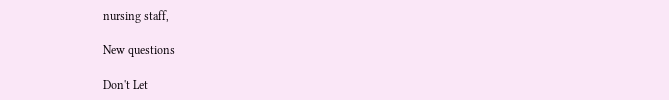nursing staff,

New questions

Don't Let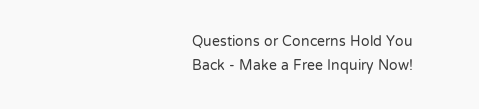Questions or Concerns Hold You Back - Make a Free Inquiry Now!